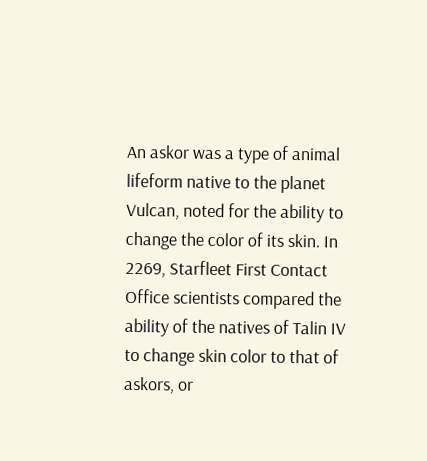An askor was a type of animal lifeform native to the planet Vulcan, noted for the ability to change the color of its skin. In 2269, Starfleet First Contact Office scientists compared the ability of the natives of Talin IV to change skin color to that of askors, or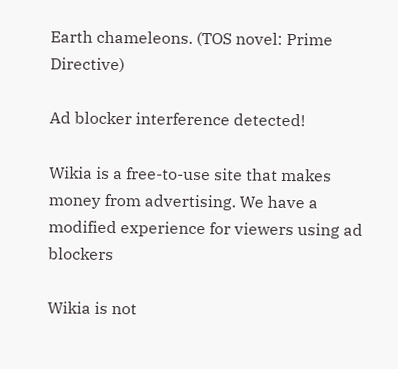Earth chameleons. (TOS novel: Prime Directive)

Ad blocker interference detected!

Wikia is a free-to-use site that makes money from advertising. We have a modified experience for viewers using ad blockers

Wikia is not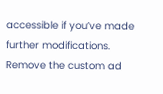accessible if you’ve made further modifications. Remove the custom ad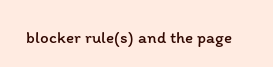blocker rule(s) and the page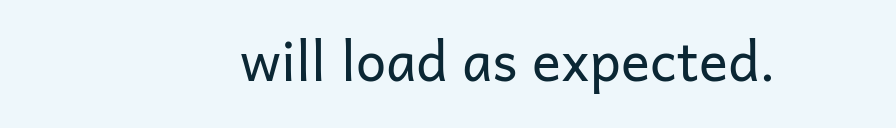will load as expected.